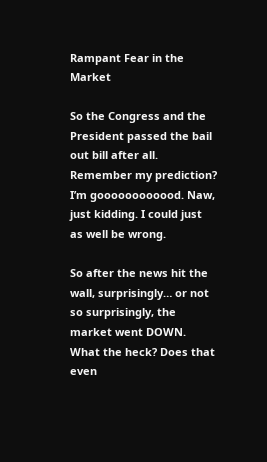Rampant Fear in the Market

So the Congress and the President passed the bail out bill after all. Remember my prediction? I’m goooooooooood. Naw, just kidding. I could just as well be wrong.

So after the news hit the wall, surprisingly… or not so surprisingly, the market went DOWN. What the heck? Does that even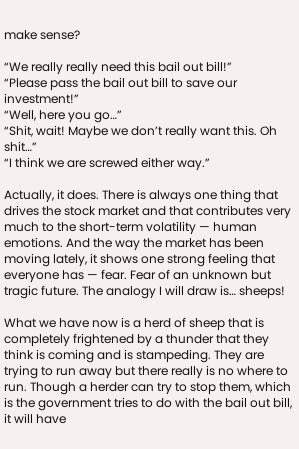make sense?

“We really really need this bail out bill!”
“Please pass the bail out bill to save our investment!”
“Well, here you go…”
“Shit, wait! Maybe we don’t really want this. Oh shit…”
“I think we are screwed either way.”

Actually, it does. There is always one thing that drives the stock market and that contributes very much to the short-term volatility — human emotions. And the way the market has been moving lately, it shows one strong feeling that everyone has — fear. Fear of an unknown but tragic future. The analogy I will draw is… sheeps!

What we have now is a herd of sheep that is completely frightened by a thunder that they think is coming and is stampeding. They are trying to run away but there really is no where to run. Though a herder can try to stop them, which is the government tries to do with the bail out bill, it will have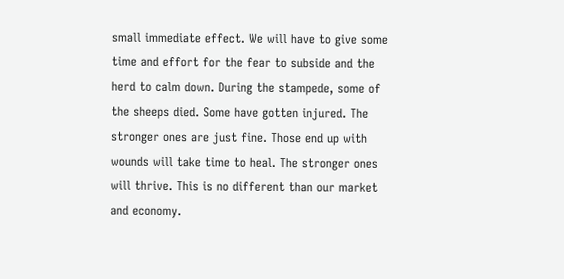small immediate effect. We will have to give some time and effort for the fear to subside and the herd to calm down. During the stampede, some of the sheeps died. Some have gotten injured. The stronger ones are just fine. Those end up with wounds will take time to heal. The stronger ones will thrive. This is no different than our market and economy.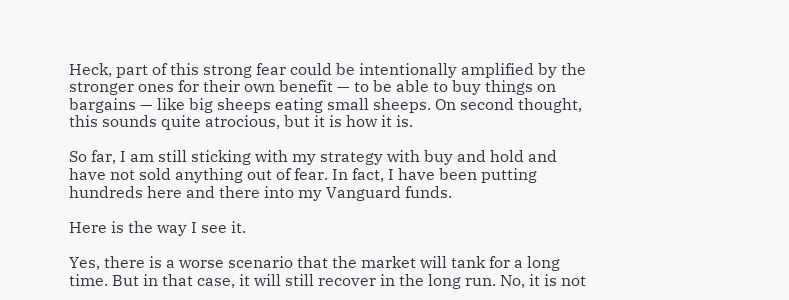Heck, part of this strong fear could be intentionally amplified by the stronger ones for their own benefit — to be able to buy things on bargains — like big sheeps eating small sheeps. On second thought, this sounds quite atrocious, but it is how it is.

So far, I am still sticking with my strategy with buy and hold and have not sold anything out of fear. In fact, I have been putting hundreds here and there into my Vanguard funds.

Here is the way I see it.

Yes, there is a worse scenario that the market will tank for a long time. But in that case, it will still recover in the long run. No, it is not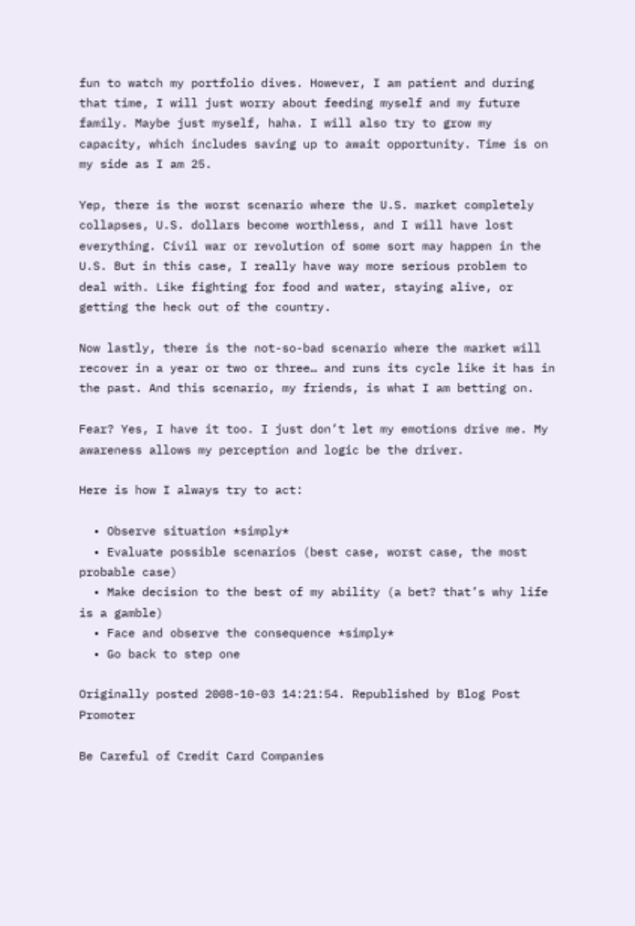fun to watch my portfolio dives. However, I am patient and during that time, I will just worry about feeding myself and my future family. Maybe just myself, haha. I will also try to grow my capacity, which includes saving up to await opportunity. Time is on my side as I am 25.

Yep, there is the worst scenario where the U.S. market completely collapses, U.S. dollars become worthless, and I will have lost everything. Civil war or revolution of some sort may happen in the U.S. But in this case, I really have way more serious problem to deal with. Like fighting for food and water, staying alive, or getting the heck out of the country.

Now lastly, there is the not-so-bad scenario where the market will recover in a year or two or three… and runs its cycle like it has in the past. And this scenario, my friends, is what I am betting on.

Fear? Yes, I have it too. I just don’t let my emotions drive me. My awareness allows my perception and logic be the driver.

Here is how I always try to act:

  • Observe situation *simply*
  • Evaluate possible scenarios (best case, worst case, the most probable case)
  • Make decision to the best of my ability (a bet? that’s why life is a gamble)
  • Face and observe the consequence *simply*
  • Go back to step one

Originally posted 2008-10-03 14:21:54. Republished by Blog Post Promoter

Be Careful of Credit Card Companies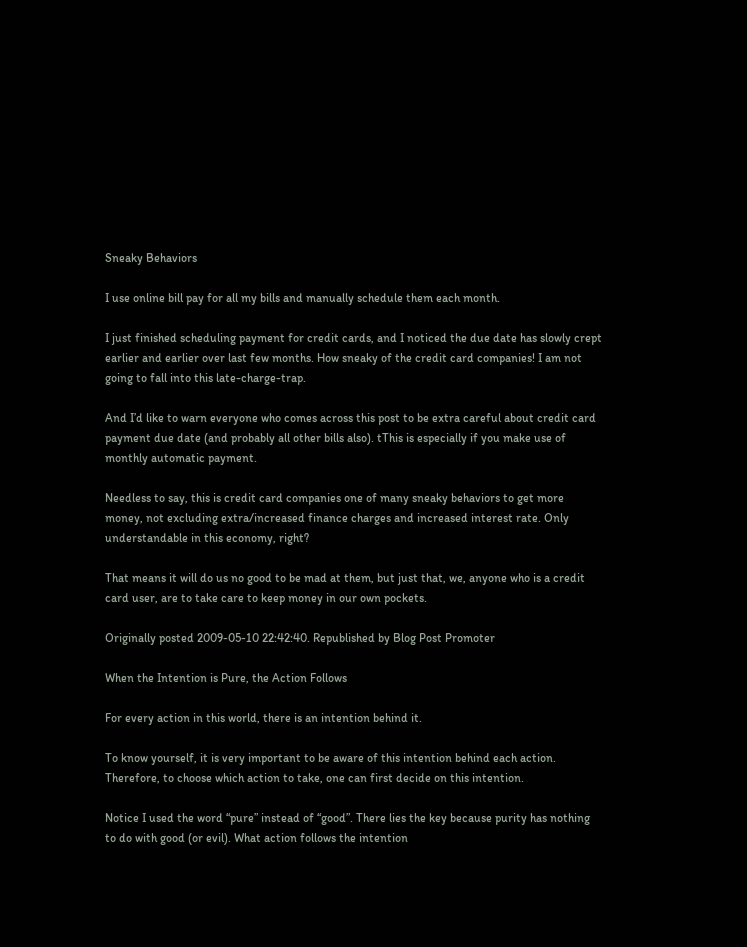Sneaky Behaviors

I use online bill pay for all my bills and manually schedule them each month.

I just finished scheduling payment for credit cards, and I noticed the due date has slowly crept earlier and earlier over last few months. How sneaky of the credit card companies! I am not going to fall into this late-charge-trap.

And I’d like to warn everyone who comes across this post to be extra careful about credit card payment due date (and probably all other bills also). tThis is especially if you make use of monthly automatic payment.

Needless to say, this is credit card companies one of many sneaky behaviors to get more money, not excluding extra/increased finance charges and increased interest rate. Only understandable in this economy, right?

That means it will do us no good to be mad at them, but just that, we, anyone who is a credit card user, are to take care to keep money in our own pockets.

Originally posted 2009-05-10 22:42:40. Republished by Blog Post Promoter

When the Intention is Pure, the Action Follows

For every action in this world, there is an intention behind it.

To know yourself, it is very important to be aware of this intention behind each action. Therefore, to choose which action to take, one can first decide on this intention.

Notice I used the word “pure” instead of “good”. There lies the key because purity has nothing to do with good (or evil). What action follows the intention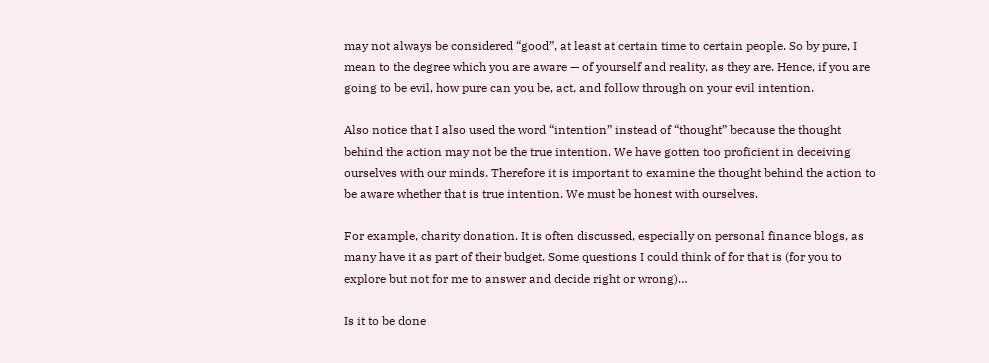may not always be considered “good”, at least at certain time to certain people. So by pure, I mean to the degree which you are aware — of yourself and reality, as they are. Hence, if you are going to be evil, how pure can you be, act, and follow through on your evil intention.

Also notice that I also used the word “intention” instead of “thought” because the thought behind the action may not be the true intention. We have gotten too proficient in deceiving ourselves with our minds. Therefore it is important to examine the thought behind the action to be aware whether that is true intention. We must be honest with ourselves.

For example, charity donation. It is often discussed, especially on personal finance blogs, as many have it as part of their budget. Some questions I could think of for that is (for you to explore but not for me to answer and decide right or wrong)…

Is it to be done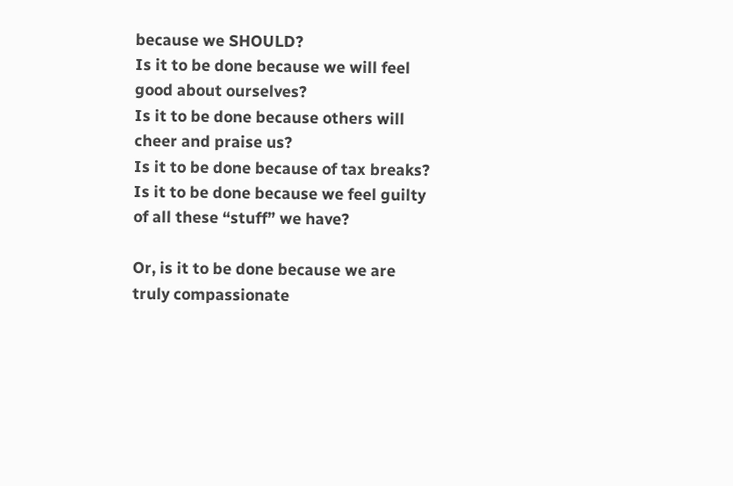because we SHOULD?
Is it to be done because we will feel good about ourselves?
Is it to be done because others will cheer and praise us?
Is it to be done because of tax breaks?
Is it to be done because we feel guilty of all these “stuff” we have?

Or, is it to be done because we are truly compassionate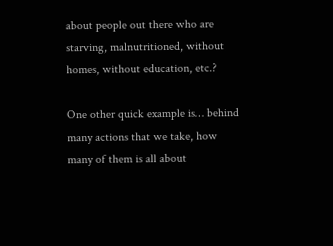about people out there who are starving, malnutritioned, without homes, without education, etc.?

One other quick example is… behind many actions that we take, how many of them is all about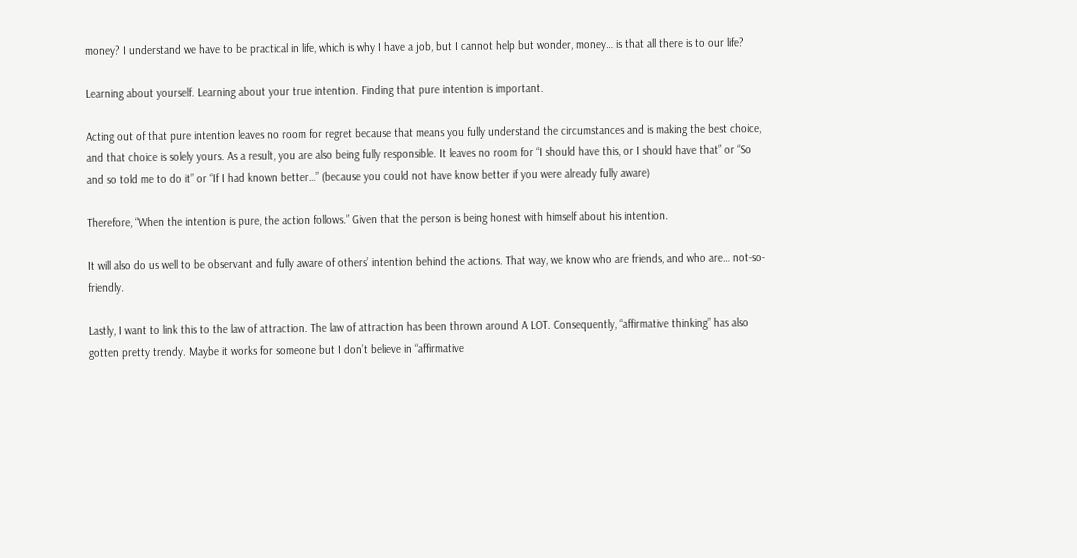money? I understand we have to be practical in life, which is why I have a job, but I cannot help but wonder, money… is that all there is to our life?

Learning about yourself. Learning about your true intention. Finding that pure intention is important.

Acting out of that pure intention leaves no room for regret because that means you fully understand the circumstances and is making the best choice, and that choice is solely yours. As a result, you are also being fully responsible. It leaves no room for “I should have this, or I should have that” or “So and so told me to do it” or “If I had known better…” (because you could not have know better if you were already fully aware)

Therefore, “When the intention is pure, the action follows.” Given that the person is being honest with himself about his intention.

It will also do us well to be observant and fully aware of others’ intention behind the actions. That way, we know who are friends, and who are… not-so-friendly.

Lastly, I want to link this to the law of attraction. The law of attraction has been thrown around A LOT. Consequently, “affirmative thinking” has also gotten pretty trendy. Maybe it works for someone but I don’t believe in “affirmative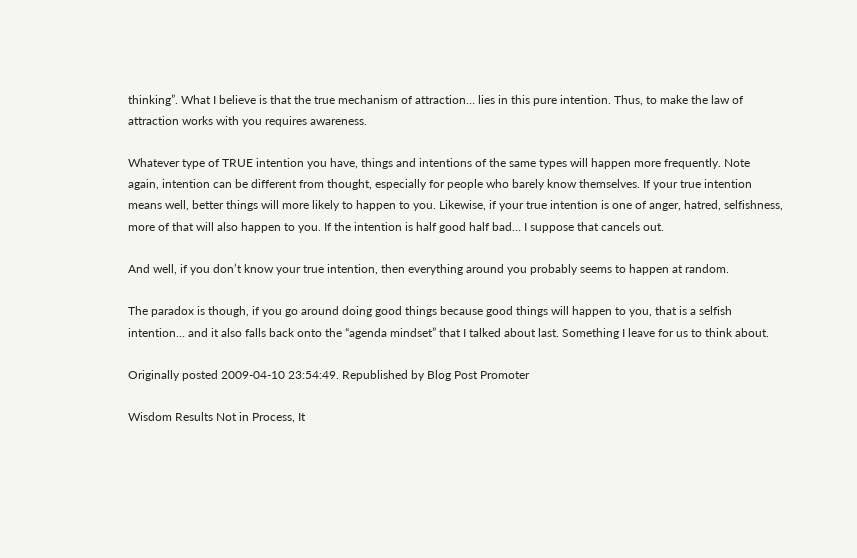thinking”. What I believe is that the true mechanism of attraction… lies in this pure intention. Thus, to make the law of attraction works with you requires awareness.

Whatever type of TRUE intention you have, things and intentions of the same types will happen more frequently. Note again, intention can be different from thought, especially for people who barely know themselves. If your true intention means well, better things will more likely to happen to you. Likewise, if your true intention is one of anger, hatred, selfishness, more of that will also happen to you. If the intention is half good half bad… I suppose that cancels out.

And well, if you don’t know your true intention, then everything around you probably seems to happen at random.

The paradox is though, if you go around doing good things because good things will happen to you, that is a selfish intention… and it also falls back onto the “agenda mindset” that I talked about last. Something I leave for us to think about.

Originally posted 2009-04-10 23:54:49. Republished by Blog Post Promoter

Wisdom Results Not in Process, It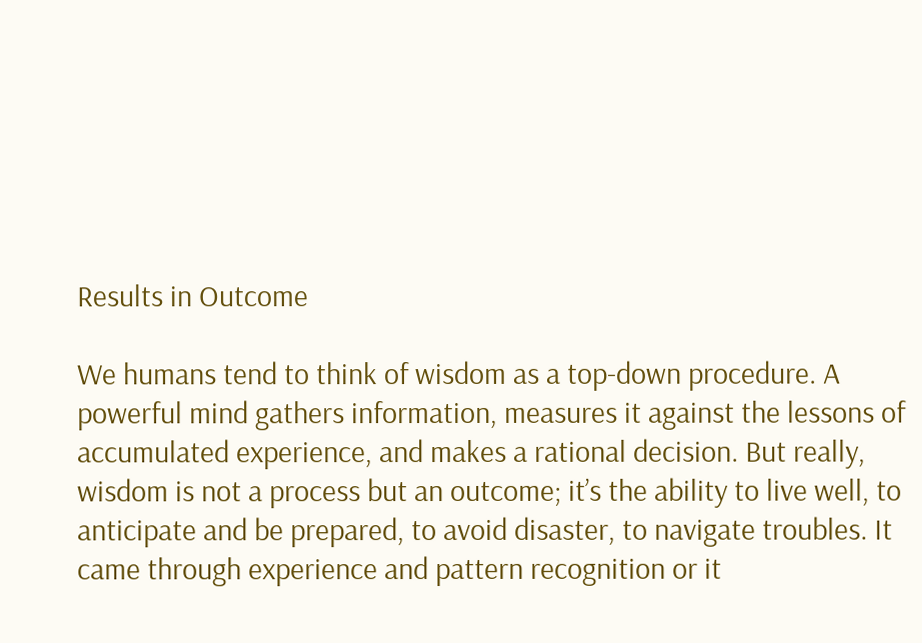Results in Outcome

We humans tend to think of wisdom as a top-down procedure. A powerful mind gathers information, measures it against the lessons of accumulated experience, and makes a rational decision. But really, wisdom is not a process but an outcome; it’s the ability to live well, to anticipate and be prepared, to avoid disaster, to navigate troubles. It came through experience and pattern recognition or it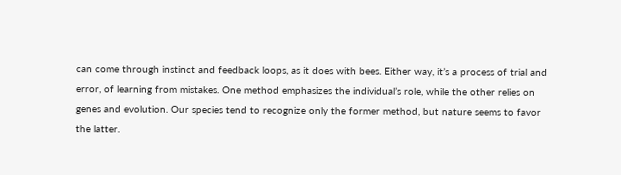can come through instinct and feedback loops, as it does with bees. Either way, it’s a process of trial and error, of learning from mistakes. One method emphasizes the individual’s role, while the other relies on genes and evolution. Our species tend to recognize only the former method, but nature seems to favor the latter.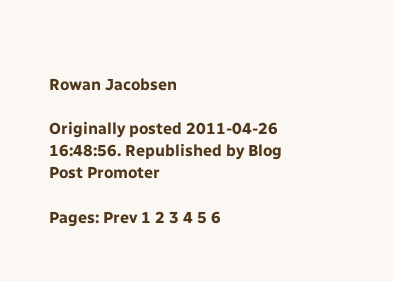Rowan Jacobsen

Originally posted 2011-04-26 16:48:56. Republished by Blog Post Promoter

Pages: Prev 1 2 3 4 5 6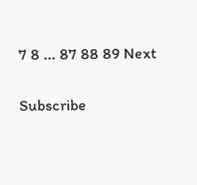7 8 ... 87 88 89 Next

Subscribe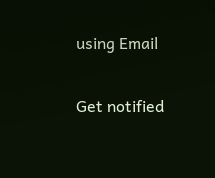using Email

Get notified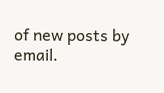of new posts by email.